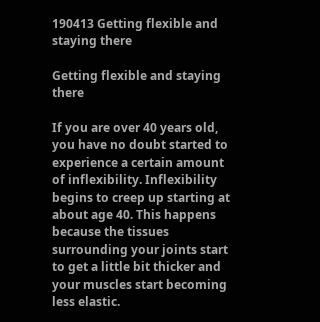190413 Getting flexible and staying there

Getting flexible and staying there

If you are over 40 years old, you have no doubt started to experience a certain amount of inflexibility. Inflexibility begins to creep up starting at about age 40. This happens because the tissues surrounding your joints start to get a little bit thicker and your muscles start becoming less elastic.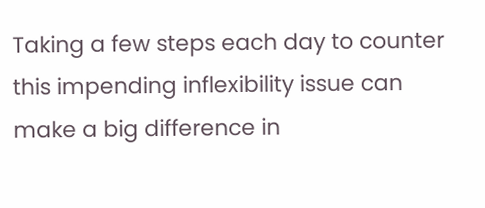Taking a few steps each day to counter this impending inflexibility issue can make a big difference in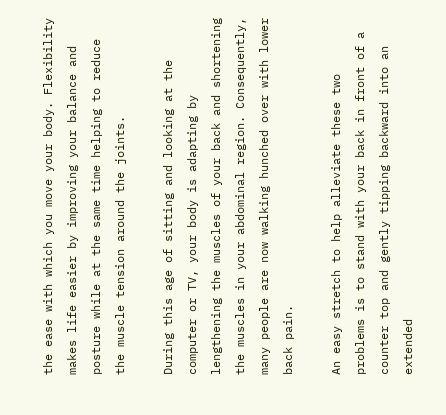the ease with which you move your body. Flexibility makes life easier by improving your balance and posture while at the same time helping to reduce the muscle tension around the joints.

During this age of sitting and looking at the computer or TV, your body is adapting by lengthening the muscles of your back and shortening the muscles in your abdominal region. Consequently, many people are now walking hunched over with lower back pain.

An easy stretch to help alleviate these two problems is to stand with your back in front of a counter top and gently tipping backward into an extended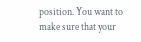position. You want to make sure that your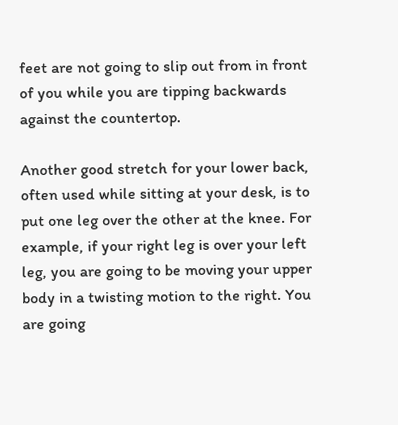feet are not going to slip out from in front of you while you are tipping backwards against the countertop.

Another good stretch for your lower back, often used while sitting at your desk, is to put one leg over the other at the knee. For example, if your right leg is over your left leg, you are going to be moving your upper body in a twisting motion to the right. You are going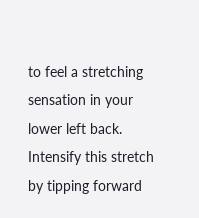to feel a stretching sensation in your lower left back. Intensify this stretch by tipping forward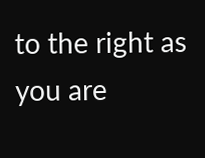to the right as you are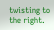twisting to the right.